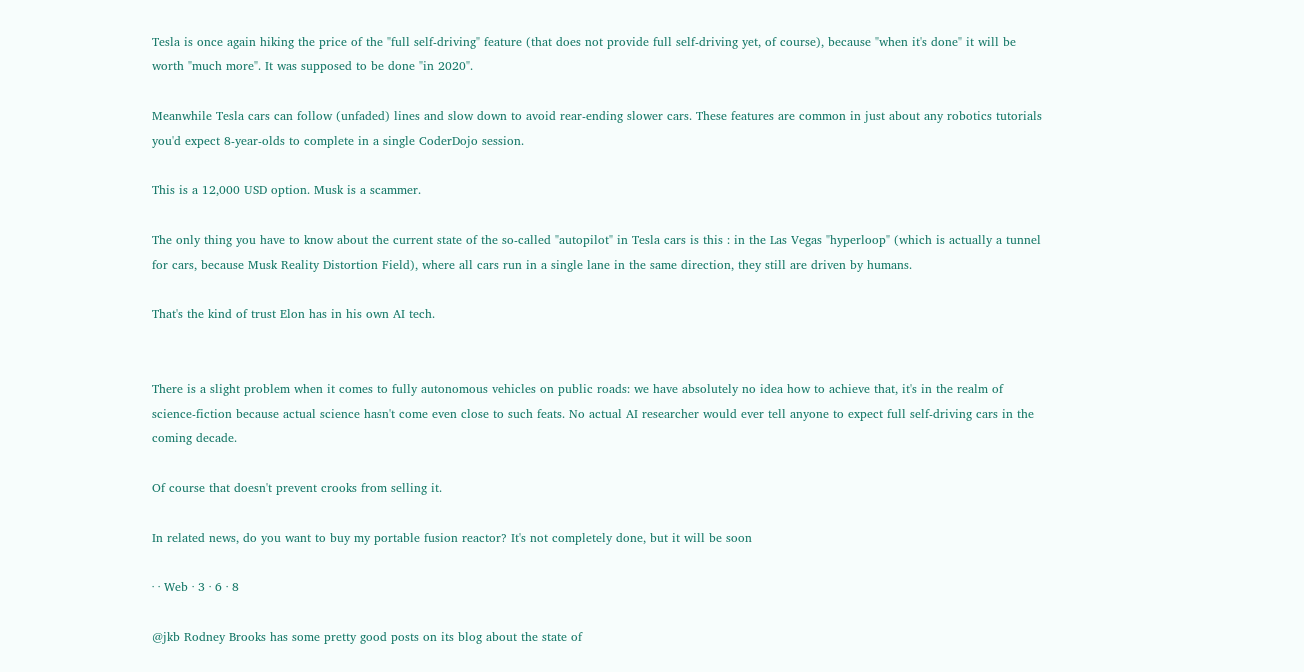Tesla is once again hiking the price of the "full self-driving" feature (that does not provide full self-driving yet, of course), because "when it's done" it will be worth "much more". It was supposed to be done "in 2020".

Meanwhile Tesla cars can follow (unfaded) lines and slow down to avoid rear-ending slower cars. These features are common in just about any robotics tutorials you'd expect 8-year-olds to complete in a single CoderDojo session.

This is a 12,000 USD option. Musk is a scammer.

The only thing you have to know about the current state of the so-called "autopilot" in Tesla cars is this : in the Las Vegas "hyperloop" (which is actually a tunnel for cars, because Musk Reality Distortion Field), where all cars run in a single lane in the same direction, they still are driven by humans.

That's the kind of trust Elon has in his own AI tech.


There is a slight problem when it comes to fully autonomous vehicles on public roads: we have absolutely no idea how to achieve that, it's in the realm of science-fiction because actual science hasn't come even close to such feats. No actual AI researcher would ever tell anyone to expect full self-driving cars in the coming decade.

Of course that doesn't prevent crooks from selling it.

In related news, do you want to buy my portable fusion reactor? It's not completely done, but it will be soon

· · Web · 3 · 6 · 8

@jkb Rodney Brooks has some pretty good posts on its blog about the state of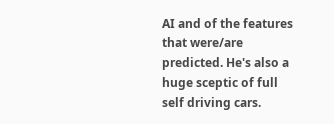AI and of the features that were/are predicted. He's also a huge sceptic of full self driving cars.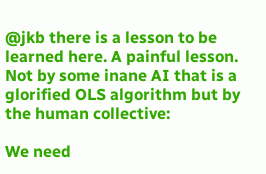@jkb there is a lesson to be learned here. A painful lesson. Not by some inane AI that is a glorified OLS algorithm but by the human collective:

We need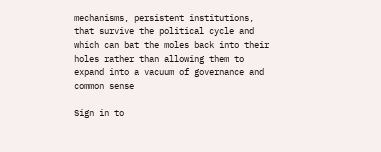mechanisms, persistent institutions, that survive the political cycle and which can bat the moles back into their holes rather than allowing them to expand into a vacuum of governance and common sense

Sign in to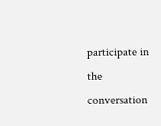participate in the conversation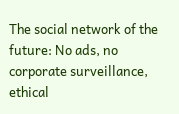The social network of the future: No ads, no corporate surveillance, ethical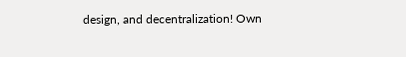design, and decentralization! Own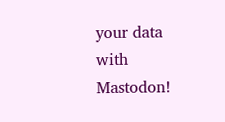your data with Mastodon!